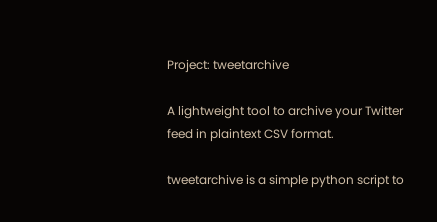Project: tweetarchive

A lightweight tool to archive your Twitter feed in plaintext CSV format.

tweetarchive is a simple python script to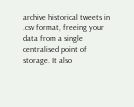archive historical tweets in .csv format, freeing your data from a single centralised point of storage. It also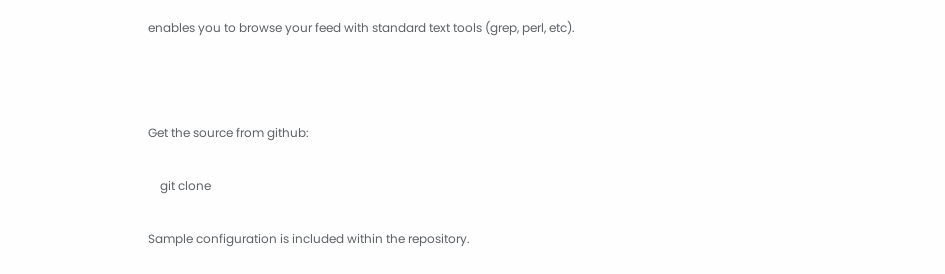enables you to browse your feed with standard text tools (grep, perl, etc).



Get the source from github:

    git clone

Sample configuration is included within the repository.